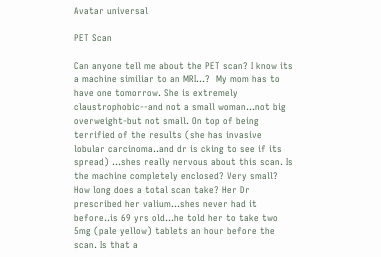Avatar universal

PET Scan

Can anyone tell me about the PET scan? I know its a machine similiar to an MRI...?  My mom has to have one tomorrow. She is extremely claustrophobic--and not a small woman...not big overweight-but not small. On top of being terrified of the results (she has invasive lobular carcinoma..and dr is cking to see if its spread) ...shes really nervous about this scan. Is the machine completely enclosed? Very small? How long does a total scan take? Her Dr prescribed her valium...shes never had it before..is 69 yrs old...he told her to take two 5mg (pale yellow) tablets an hour before the scan. Is that a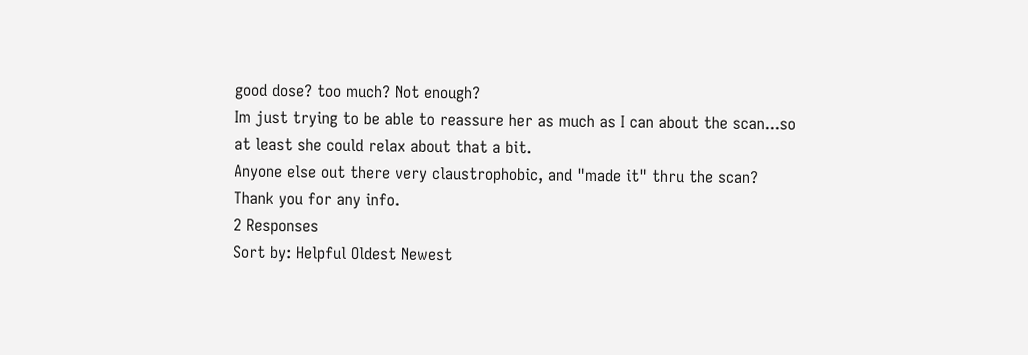good dose? too much? Not enough?
Im just trying to be able to reassure her as much as I can about the scan...so at least she could relax about that a bit.
Anyone else out there very claustrophobic, and "made it" thru the scan?
Thank you for any info.
2 Responses
Sort by: Helpful Oldest Newest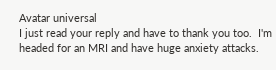Avatar universal
I just read your reply and have to thank you too.  I'm headed for an MRI and have huge anxiety attacks.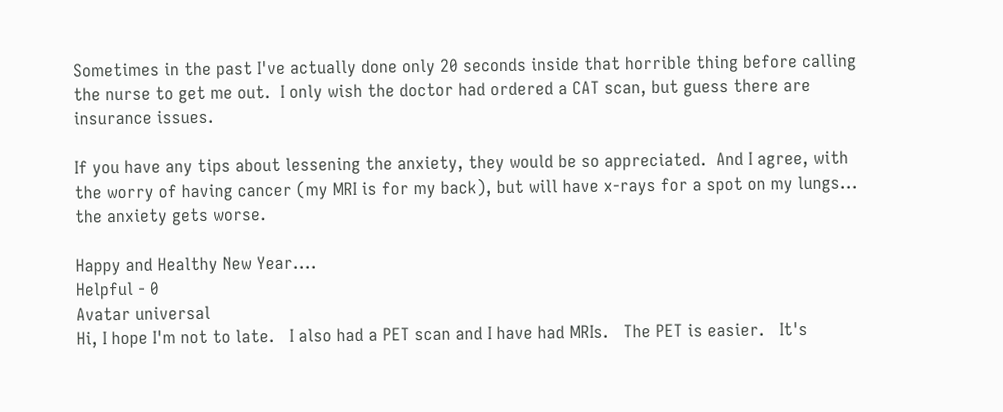Sometimes in the past I've actually done only 20 seconds inside that horrible thing before calling the nurse to get me out.  I only wish the doctor had ordered a CAT scan, but guess there are insurance issues.

If you have any tips about lessening the anxiety, they would be so appreciated.  And I agree, with the worry of having cancer (my MRI is for my back), but will have x-rays for a spot on my lungs... the anxiety gets worse.

Happy and Healthy New Year....
Helpful - 0
Avatar universal
Hi, I hope I'm not to late.   I also had a PET scan and I have had MRIs.   The PET is easier.   It's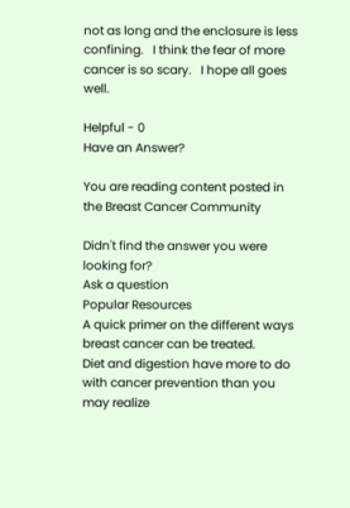not as long and the enclosure is less confining.   I think the fear of more cancer is so scary.   I hope all goes well.

Helpful - 0
Have an Answer?

You are reading content posted in the Breast Cancer Community

Didn't find the answer you were looking for?
Ask a question
Popular Resources
A quick primer on the different ways breast cancer can be treated.
Diet and digestion have more to do with cancer prevention than you may realize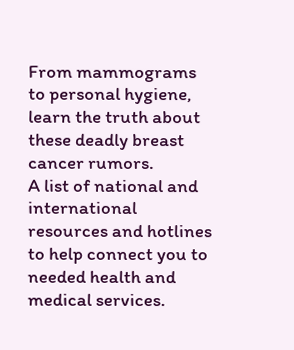From mammograms to personal hygiene, learn the truth about these deadly breast cancer rumors.
A list of national and international resources and hotlines to help connect you to needed health and medical services.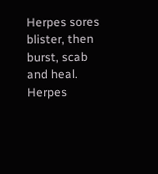Herpes sores blister, then burst, scab and heal.
Herpes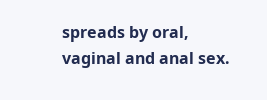spreads by oral, vaginal and anal sex.